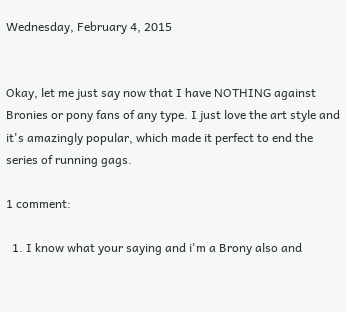Wednesday, February 4, 2015


Okay, let me just say now that I have NOTHING against Bronies or pony fans of any type. I just love the art style and it's amazingly popular, which made it perfect to end the series of running gags.

1 comment:

  1. I know what your saying and i'm a Brony also and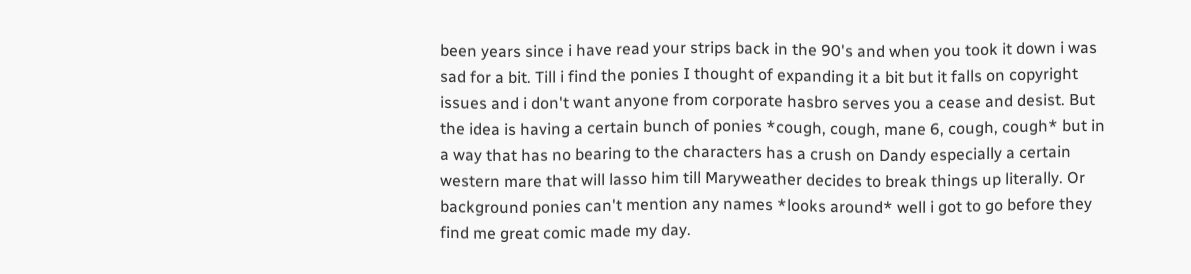been years since i have read your strips back in the 90's and when you took it down i was sad for a bit. Till i find the ponies I thought of expanding it a bit but it falls on copyright issues and i don't want anyone from corporate hasbro serves you a cease and desist. But the idea is having a certain bunch of ponies *cough, cough, mane 6, cough, cough* but in a way that has no bearing to the characters has a crush on Dandy especially a certain western mare that will lasso him till Maryweather decides to break things up literally. Or background ponies can't mention any names *looks around* well i got to go before they find me great comic made my day.